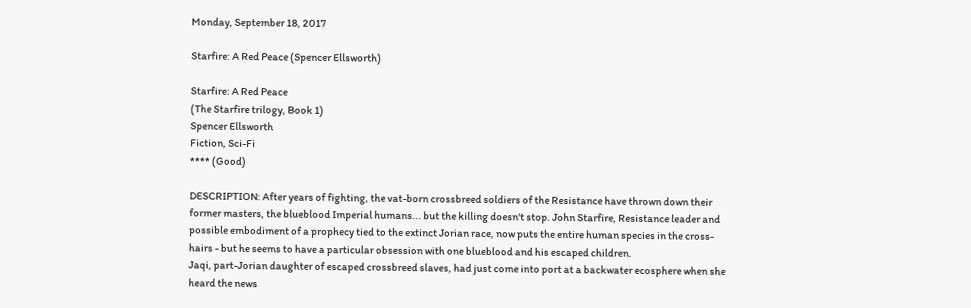Monday, September 18, 2017

Starfire: A Red Peace (Spencer Ellsworth)

Starfire: A Red Peace
(The Starfire trilogy, Book 1)
Spencer Ellsworth
Fiction, Sci-Fi
**** (Good)

DESCRIPTION: After years of fighting, the vat-born crossbreed soldiers of the Resistance have thrown down their former masters, the blueblood Imperial humans... but the killing doesn't stop. John Starfire, Resistance leader and possible embodiment of a prophecy tied to the extinct Jorian race, now puts the entire human species in the cross-hairs - but he seems to have a particular obsession with one blueblood and his escaped children.
Jaqi, part-Jorian daughter of escaped crossbreed slaves, had just come into port at a backwater ecosphere when she heard the news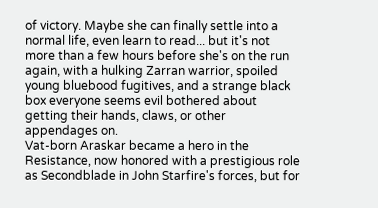of victory. Maybe she can finally settle into a normal life, even learn to read... but it's not more than a few hours before she's on the run again, with a hulking Zarran warrior, spoiled young bluebood fugitives, and a strange black box everyone seems evil bothered about getting their hands, claws, or other appendages on.
Vat-born Araskar became a hero in the Resistance, now honored with a prestigious role as Secondblade in John Starfire's forces, but for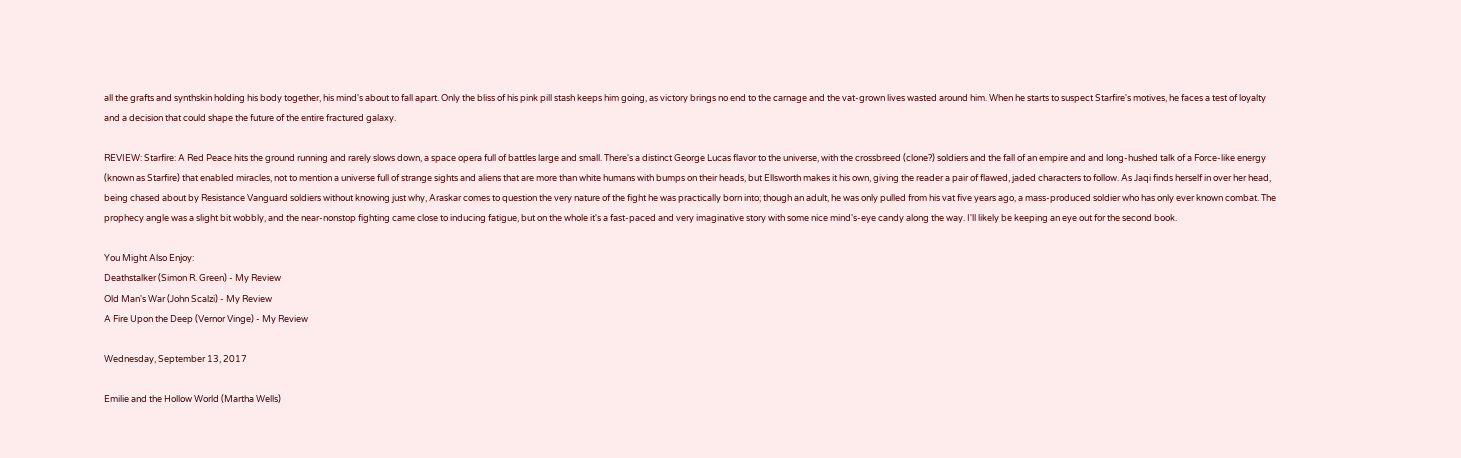all the grafts and synthskin holding his body together, his mind's about to fall apart. Only the bliss of his pink pill stash keeps him going, as victory brings no end to the carnage and the vat-grown lives wasted around him. When he starts to suspect Starfire's motives, he faces a test of loyalty and a decision that could shape the future of the entire fractured galaxy.

REVIEW: Starfire: A Red Peace hits the ground running and rarely slows down, a space opera full of battles large and small. There's a distinct George Lucas flavor to the universe, with the crossbreed (clone?) soldiers and the fall of an empire and and long-hushed talk of a Force-like energy (known as Starfire) that enabled miracles, not to mention a universe full of strange sights and aliens that are more than white humans with bumps on their heads, but Ellsworth makes it his own, giving the reader a pair of flawed, jaded characters to follow. As Jaqi finds herself in over her head, being chased about by Resistance Vanguard soldiers without knowing just why, Araskar comes to question the very nature of the fight he was practically born into; though an adult, he was only pulled from his vat five years ago, a mass-produced soldier who has only ever known combat. The prophecy angle was a slight bit wobbly, and the near-nonstop fighting came close to inducing fatigue, but on the whole it's a fast-paced and very imaginative story with some nice mind's-eye candy along the way. I'll likely be keeping an eye out for the second book.

You Might Also Enjoy:
Deathstalker (Simon R. Green) - My Review
Old Man's War (John Scalzi) - My Review
A Fire Upon the Deep (Vernor Vinge) - My Review

Wednesday, September 13, 2017

Emilie and the Hollow World (Martha Wells)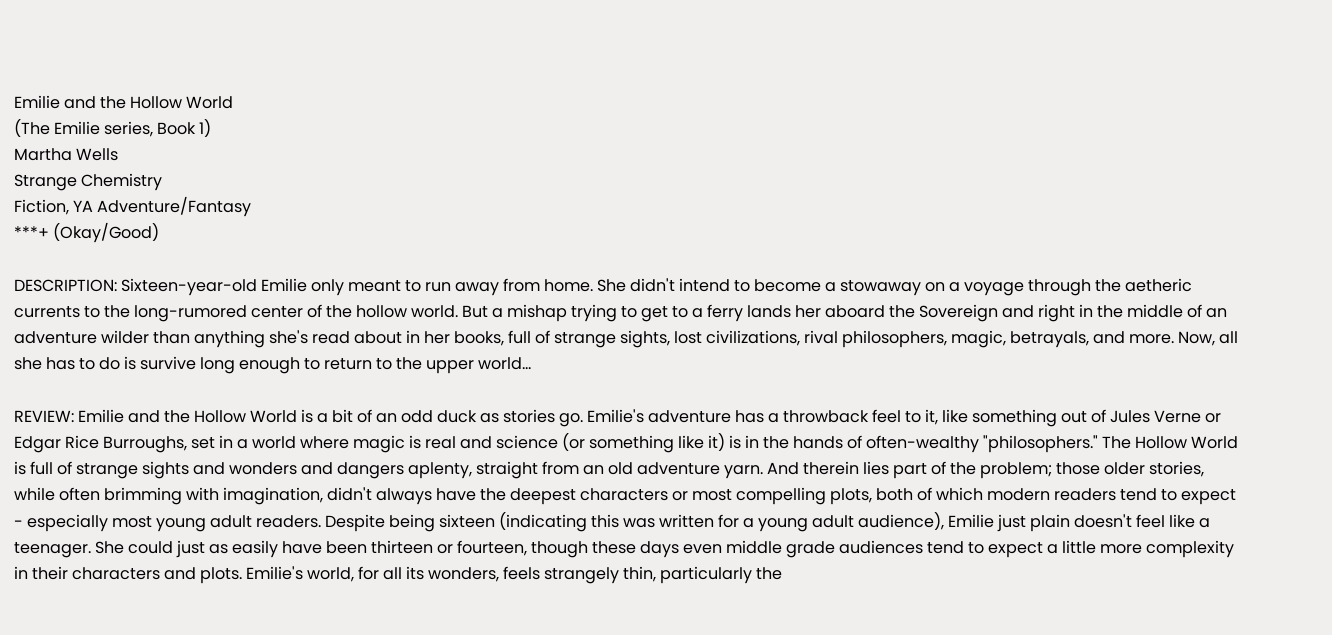Emilie and the Hollow World
(The Emilie series, Book 1)
Martha Wells
Strange Chemistry
Fiction, YA Adventure/Fantasy
***+ (Okay/Good)

DESCRIPTION: Sixteen-year-old Emilie only meant to run away from home. She didn't intend to become a stowaway on a voyage through the aetheric currents to the long-rumored center of the hollow world. But a mishap trying to get to a ferry lands her aboard the Sovereign and right in the middle of an adventure wilder than anything she's read about in her books, full of strange sights, lost civilizations, rival philosophers, magic, betrayals, and more. Now, all she has to do is survive long enough to return to the upper world...

REVIEW: Emilie and the Hollow World is a bit of an odd duck as stories go. Emilie's adventure has a throwback feel to it, like something out of Jules Verne or Edgar Rice Burroughs, set in a world where magic is real and science (or something like it) is in the hands of often-wealthy "philosophers." The Hollow World is full of strange sights and wonders and dangers aplenty, straight from an old adventure yarn. And therein lies part of the problem; those older stories, while often brimming with imagination, didn't always have the deepest characters or most compelling plots, both of which modern readers tend to expect - especially most young adult readers. Despite being sixteen (indicating this was written for a young adult audience), Emilie just plain doesn't feel like a teenager. She could just as easily have been thirteen or fourteen, though these days even middle grade audiences tend to expect a little more complexity in their characters and plots. Emilie's world, for all its wonders, feels strangely thin, particularly the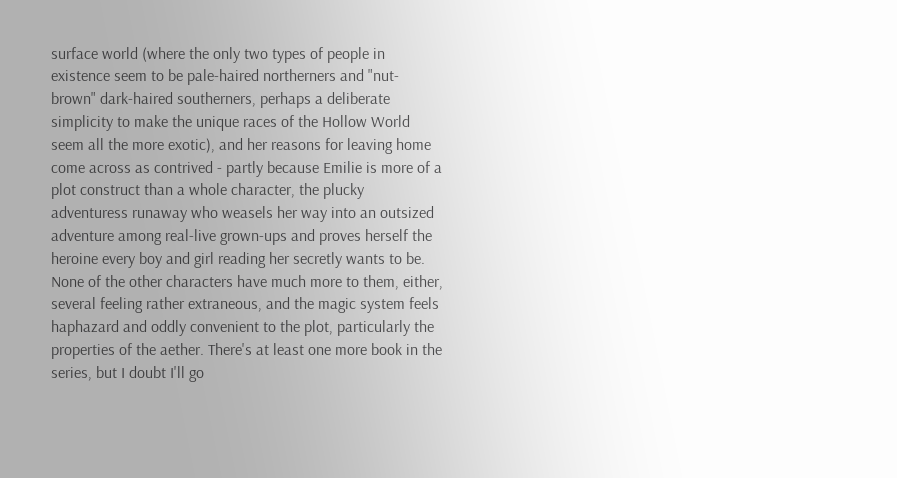surface world (where the only two types of people in existence seem to be pale-haired northerners and "nut-brown" dark-haired southerners, perhaps a deliberate simplicity to make the unique races of the Hollow World seem all the more exotic), and her reasons for leaving home come across as contrived - partly because Emilie is more of a plot construct than a whole character, the plucky adventuress runaway who weasels her way into an outsized adventure among real-live grown-ups and proves herself the heroine every boy and girl reading her secretly wants to be. None of the other characters have much more to them, either, several feeling rather extraneous, and the magic system feels haphazard and oddly convenient to the plot, particularly the properties of the aether. There's at least one more book in the series, but I doubt I'll go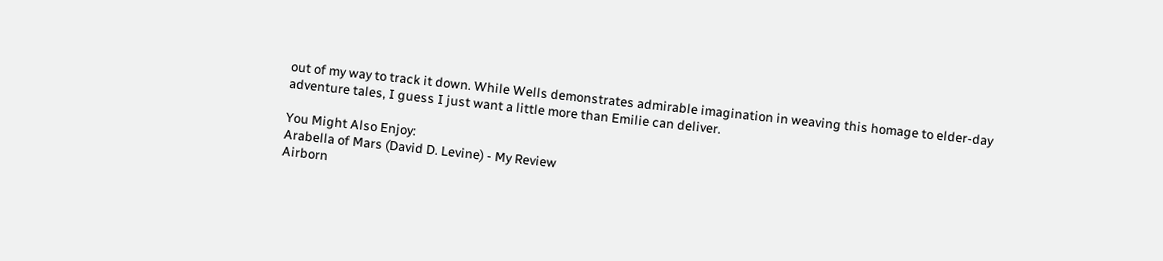out of my way to track it down. While Wells demonstrates admirable imagination in weaving this homage to elder-day adventure tales, I guess I just want a little more than Emilie can deliver.

You Might Also Enjoy:
Arabella of Mars (David D. Levine) - My Review
Airborn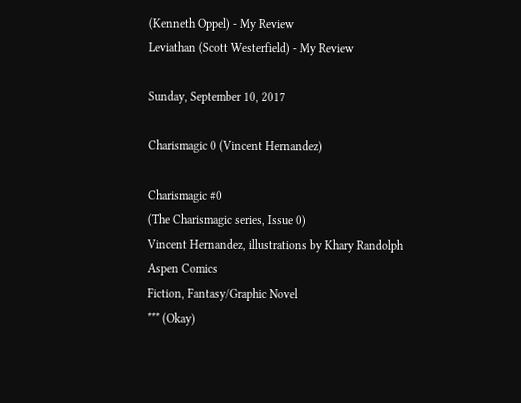(Kenneth Oppel) - My Review
Leviathan (Scott Westerfield) - My Review

Sunday, September 10, 2017

Charismagic 0 (Vincent Hernandez)

Charismagic #0
(The Charismagic series, Issue 0)
Vincent Hernandez, illustrations by Khary Randolph
Aspen Comics
Fiction, Fantasy/Graphic Novel
*** (Okay)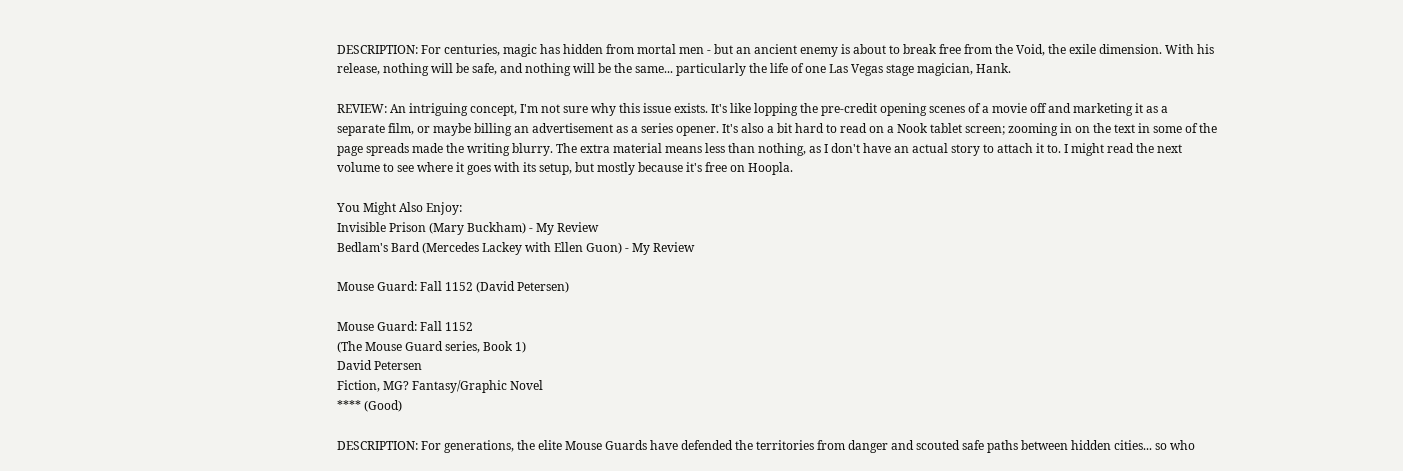DESCRIPTION: For centuries, magic has hidden from mortal men - but an ancient enemy is about to break free from the Void, the exile dimension. With his release, nothing will be safe, and nothing will be the same... particularly the life of one Las Vegas stage magician, Hank.

REVIEW: An intriguing concept, I'm not sure why this issue exists. It's like lopping the pre-credit opening scenes of a movie off and marketing it as a separate film, or maybe billing an advertisement as a series opener. It's also a bit hard to read on a Nook tablet screen; zooming in on the text in some of the page spreads made the writing blurry. The extra material means less than nothing, as I don't have an actual story to attach it to. I might read the next volume to see where it goes with its setup, but mostly because it's free on Hoopla.

You Might Also Enjoy:
Invisible Prison (Mary Buckham) - My Review
Bedlam's Bard (Mercedes Lackey with Ellen Guon) - My Review

Mouse Guard: Fall 1152 (David Petersen)

Mouse Guard: Fall 1152
(The Mouse Guard series, Book 1)
David Petersen
Fiction, MG? Fantasy/Graphic Novel
**** (Good)

DESCRIPTION: For generations, the elite Mouse Guards have defended the territories from danger and scouted safe paths between hidden cities... so who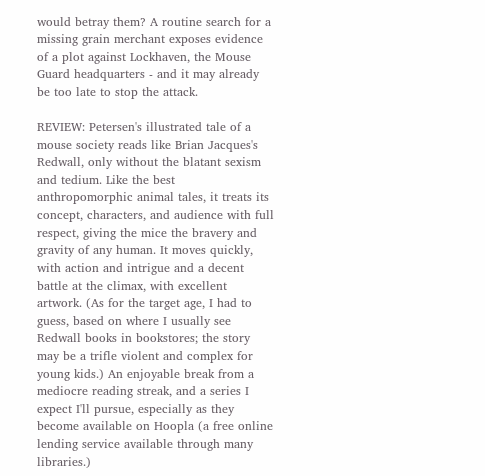would betray them? A routine search for a missing grain merchant exposes evidence of a plot against Lockhaven, the Mouse Guard headquarters - and it may already be too late to stop the attack.

REVIEW: Petersen's illustrated tale of a mouse society reads like Brian Jacques's Redwall, only without the blatant sexism and tedium. Like the best anthropomorphic animal tales, it treats its concept, characters, and audience with full respect, giving the mice the bravery and gravity of any human. It moves quickly, with action and intrigue and a decent battle at the climax, with excellent artwork. (As for the target age, I had to guess, based on where I usually see Redwall books in bookstores; the story may be a trifle violent and complex for young kids.) An enjoyable break from a mediocre reading streak, and a series I expect I'll pursue, especially as they become available on Hoopla (a free online lending service available through many libraries.)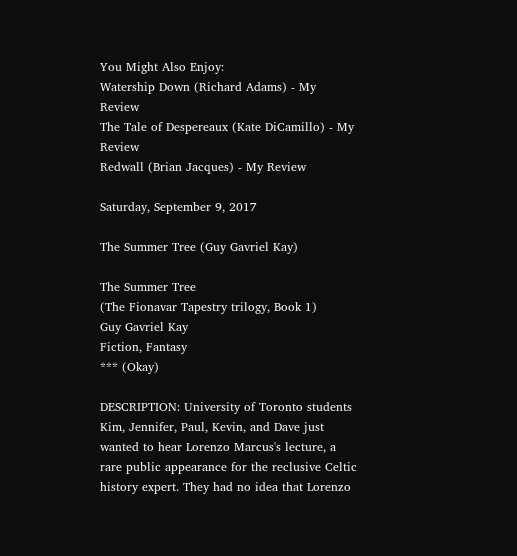You Might Also Enjoy:
Watership Down (Richard Adams) - My Review
The Tale of Despereaux (Kate DiCamillo) - My Review
Redwall (Brian Jacques) - My Review

Saturday, September 9, 2017

The Summer Tree (Guy Gavriel Kay)

The Summer Tree
(The Fionavar Tapestry trilogy, Book 1)
Guy Gavriel Kay
Fiction, Fantasy
*** (Okay)

DESCRIPTION: University of Toronto students Kim, Jennifer, Paul, Kevin, and Dave just wanted to hear Lorenzo Marcus's lecture, a rare public appearance for the reclusive Celtic history expert. They had no idea that Lorenzo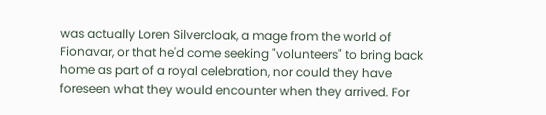was actually Loren Silvercloak, a mage from the world of Fionavar, or that he'd come seeking "volunteers" to bring back home as part of a royal celebration, nor could they have foreseen what they would encounter when they arrived. For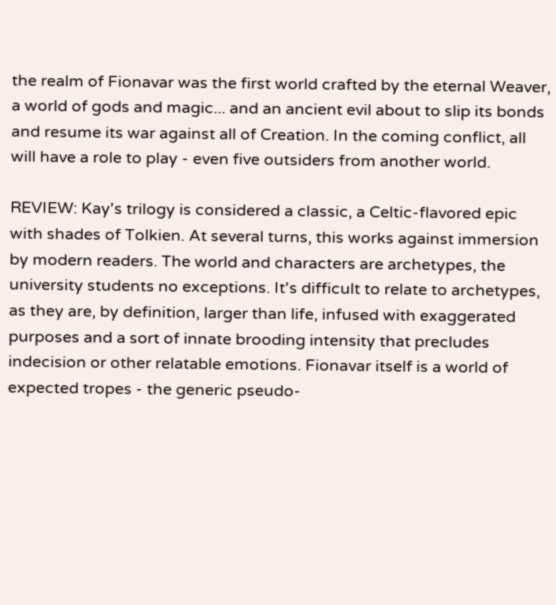the realm of Fionavar was the first world crafted by the eternal Weaver, a world of gods and magic... and an ancient evil about to slip its bonds and resume its war against all of Creation. In the coming conflict, all will have a role to play - even five outsiders from another world.

REVIEW: Kay's trilogy is considered a classic, a Celtic-flavored epic with shades of Tolkien. At several turns, this works against immersion by modern readers. The world and characters are archetypes, the university students no exceptions. It's difficult to relate to archetypes, as they are, by definition, larger than life, infused with exaggerated purposes and a sort of innate brooding intensity that precludes indecision or other relatable emotions. Fionavar itself is a world of expected tropes - the generic pseudo-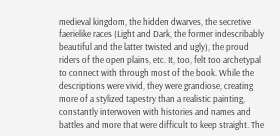medieval kingdom, the hidden dwarves, the secretive faerielike races (Light and Dark, the former indescribably beautiful and the latter twisted and ugly), the proud riders of the open plains, etc. It, too, felt too archetypal to connect with through most of the book. While the descriptions were vivid, they were grandiose, creating more of a stylized tapestry than a realistic painting, constantly interwoven with histories and names and battles and more that were difficult to keep straight. The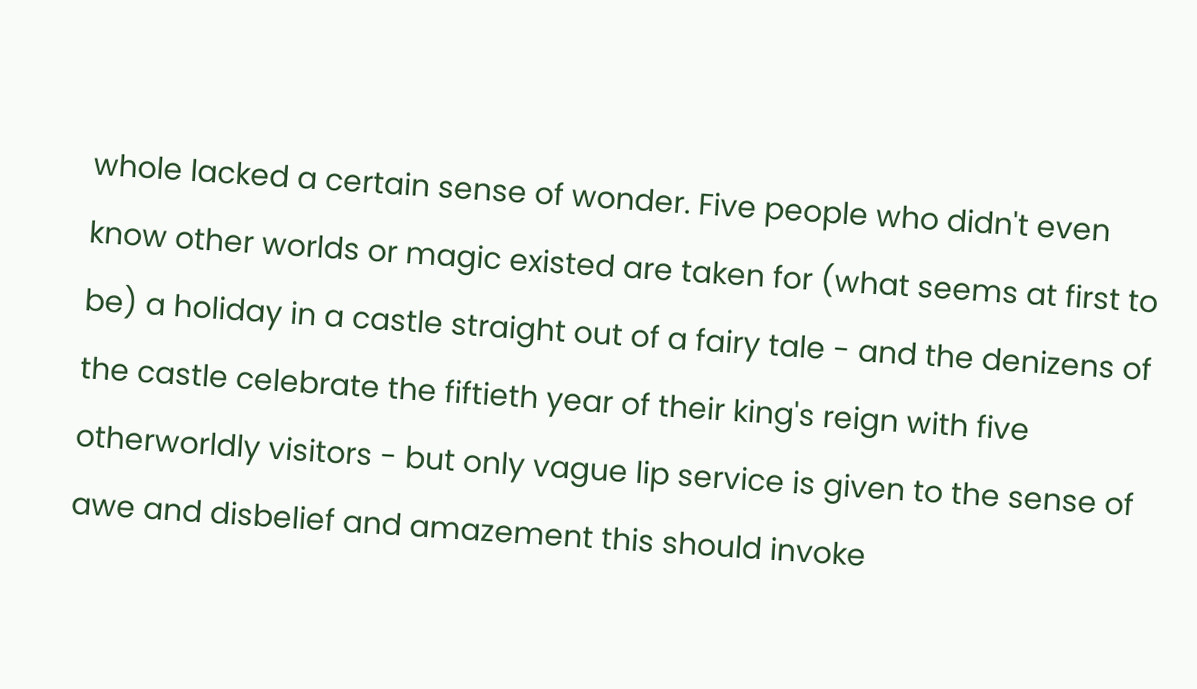whole lacked a certain sense of wonder. Five people who didn't even know other worlds or magic existed are taken for (what seems at first to be) a holiday in a castle straight out of a fairy tale - and the denizens of the castle celebrate the fiftieth year of their king's reign with five otherworldly visitors - but only vague lip service is given to the sense of awe and disbelief and amazement this should invoke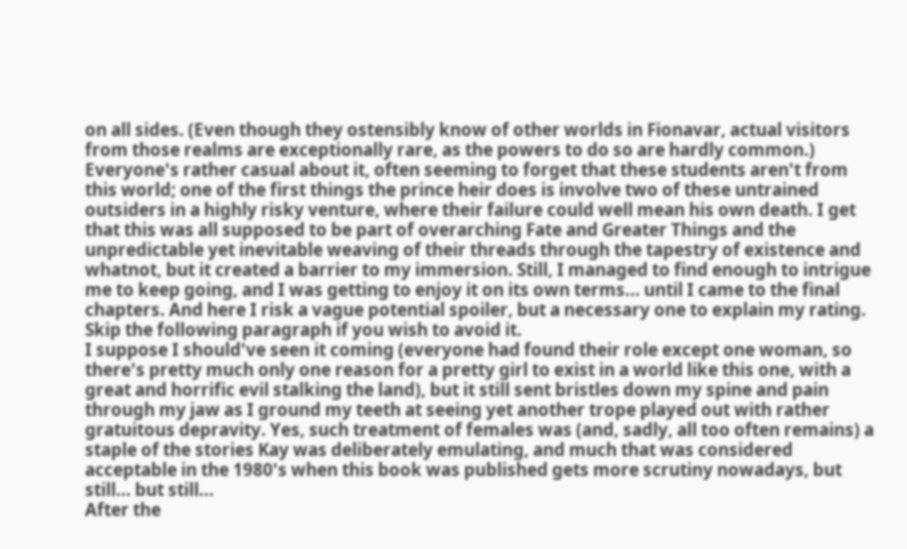on all sides. (Even though they ostensibly know of other worlds in Fionavar, actual visitors from those realms are exceptionally rare, as the powers to do so are hardly common.) Everyone's rather casual about it, often seeming to forget that these students aren't from this world; one of the first things the prince heir does is involve two of these untrained outsiders in a highly risky venture, where their failure could well mean his own death. I get that this was all supposed to be part of overarching Fate and Greater Things and the unpredictable yet inevitable weaving of their threads through the tapestry of existence and whatnot, but it created a barrier to my immersion. Still, I managed to find enough to intrigue me to keep going, and I was getting to enjoy it on its own terms... until I came to the final chapters. And here I risk a vague potential spoiler, but a necessary one to explain my rating. Skip the following paragraph if you wish to avoid it.
I suppose I should've seen it coming (everyone had found their role except one woman, so there's pretty much only one reason for a pretty girl to exist in a world like this one, with a great and horrific evil stalking the land), but it still sent bristles down my spine and pain through my jaw as I ground my teeth at seeing yet another trope played out with rather gratuitous depravity. Yes, such treatment of females was (and, sadly, all too often remains) a staple of the stories Kay was deliberately emulating, and much that was considered acceptable in the 1980's when this book was published gets more scrutiny nowadays, but still... but still...
After the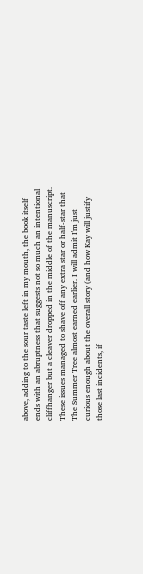above, adding to the sour taste left in my mouth, the book itself ends with an abruptness that suggests not so much an intentional cliffhanger but a cleaver dropped in the middle of the manuscript. These issues managed to shave off any extra star or half-star that The Summer Tree almost earned earlier. I will admit I'm just curious enough about the overall story (and how Kay will justify those last incidents, if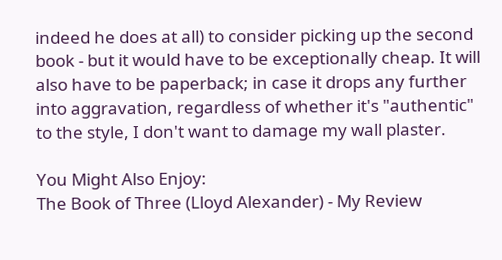indeed he does at all) to consider picking up the second book - but it would have to be exceptionally cheap. It will also have to be paperback; in case it drops any further into aggravation, regardless of whether it's "authentic" to the style, I don't want to damage my wall plaster.

You Might Also Enjoy:
The Book of Three (Lloyd Alexander) - My Review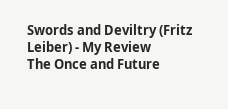Swords and Deviltry (Fritz Leiber) - My Review
The Once and Future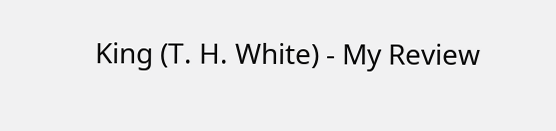King (T. H. White) - My Review